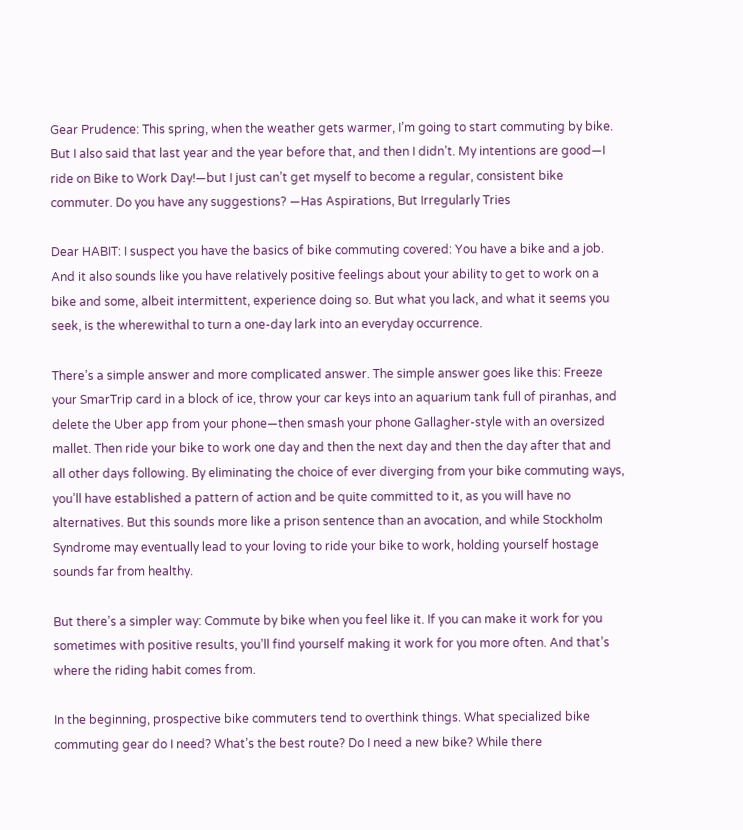Gear Prudence: This spring, when the weather gets warmer, I’m going to start commuting by bike. But I also said that last year and the year before that, and then I didn’t. My intentions are good—I ride on Bike to Work Day!—but I just can’t get myself to become a regular, consistent bike commuter. Do you have any suggestions? —Has Aspirations, But Irregularly Tries

Dear HABIT: I suspect you have the basics of bike commuting covered: You have a bike and a job. And it also sounds like you have relatively positive feelings about your ability to get to work on a bike and some, albeit intermittent, experience doing so. But what you lack, and what it seems you seek, is the wherewithal to turn a one-day lark into an everyday occurrence.

There’s a simple answer and more complicated answer. The simple answer goes like this: Freeze your SmarTrip card in a block of ice, throw your car keys into an aquarium tank full of piranhas, and delete the Uber app from your phone—then smash your phone Gallagher-style with an oversized mallet. Then ride your bike to work one day and then the next day and then the day after that and all other days following. By eliminating the choice of ever diverging from your bike commuting ways, you’ll have established a pattern of action and be quite committed to it, as you will have no alternatives. But this sounds more like a prison sentence than an avocation, and while Stockholm Syndrome may eventually lead to your loving to ride your bike to work, holding yourself hostage sounds far from healthy.

But there’s a simpler way: Commute by bike when you feel like it. If you can make it work for you sometimes with positive results, you’ll find yourself making it work for you more often. And that’s where the riding habit comes from.

In the beginning, prospective bike commuters tend to overthink things. What specialized bike commuting gear do I need? What’s the best route? Do I need a new bike? While there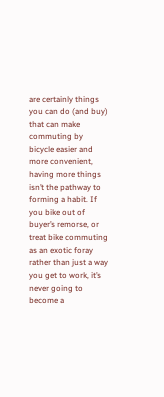are certainly things you can do (and buy) that can make commuting by bicycle easier and more convenient, having more things isn’t the pathway to forming a habit. If you bike out of buyer’s remorse, or treat bike commuting as an exotic foray rather than just a way you get to work, it’s never going to become a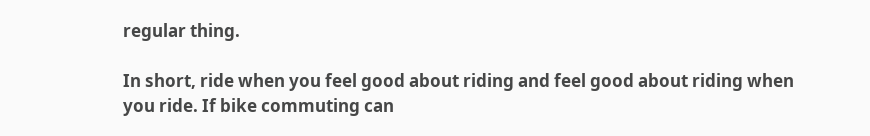regular thing.

In short, ride when you feel good about riding and feel good about riding when you ride. If bike commuting can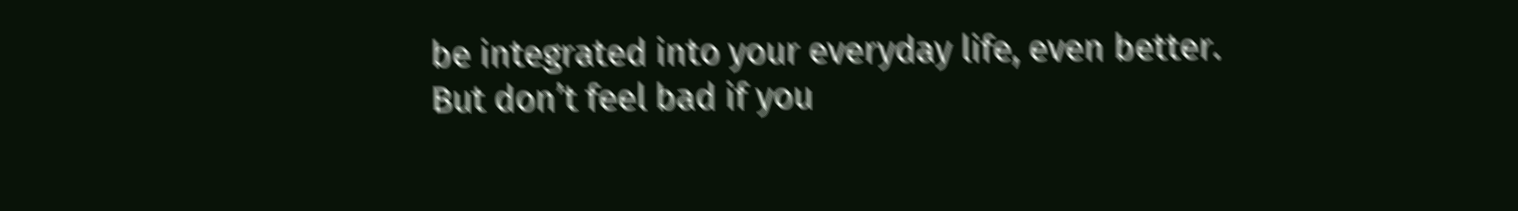be integrated into your everyday life, even better. But don’t feel bad if you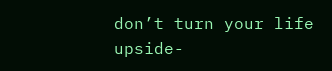don’t turn your life upside-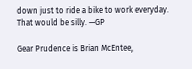down just to ride a bike to work everyday. That would be silly. —GP

Gear Prudence is Brian McEntee,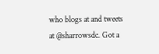who blogs at and tweets at @sharrowsdc. Got a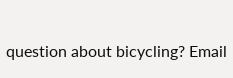question about bicycling? Email